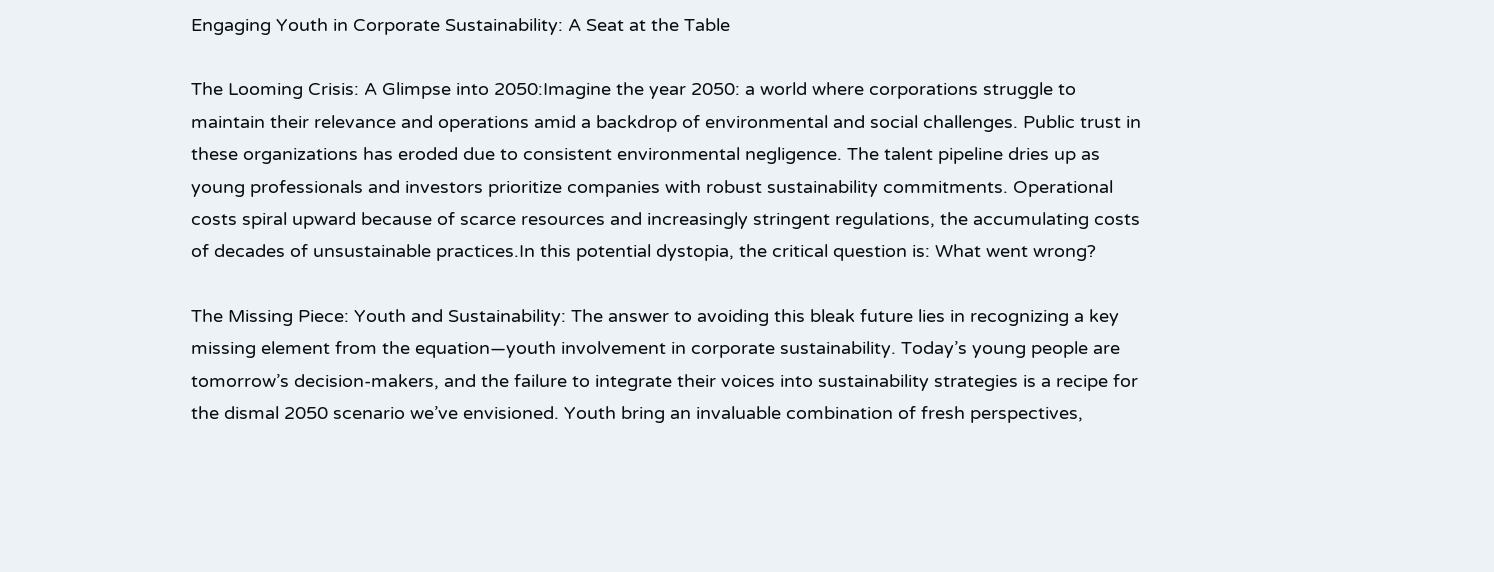Engaging Youth in Corporate Sustainability: A Seat at the Table

The Looming Crisis: A Glimpse into 2050:Imagine the year 2050: a world where corporations struggle to maintain their relevance and operations amid a backdrop of environmental and social challenges. Public trust in these organizations has eroded due to consistent environmental negligence. The talent pipeline dries up as young professionals and investors prioritize companies with robust sustainability commitments. Operational costs spiral upward because of scarce resources and increasingly stringent regulations, the accumulating costs of decades of unsustainable practices.In this potential dystopia, the critical question is: What went wrong?

The Missing Piece: Youth and Sustainability: The answer to avoiding this bleak future lies in recognizing a key missing element from the equation—youth involvement in corporate sustainability. Today’s young people are tomorrow’s decision-makers, and the failure to integrate their voices into sustainability strategies is a recipe for the dismal 2050 scenario we’ve envisioned. Youth bring an invaluable combination of fresh perspectives,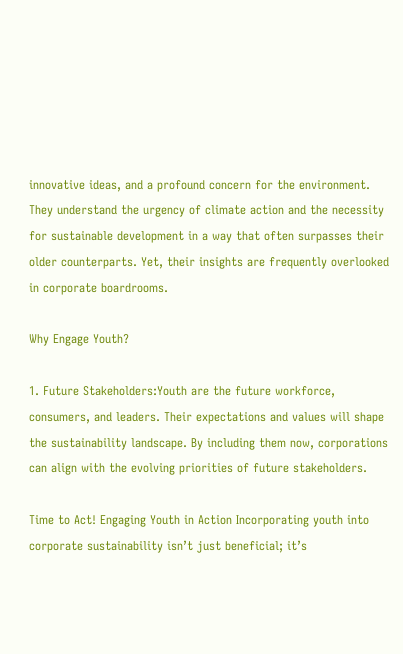innovative ideas, and a profound concern for the environment. They understand the urgency of climate action and the necessity for sustainable development in a way that often surpasses their older counterparts. Yet, their insights are frequently overlooked in corporate boardrooms.

Why Engage Youth?

1. Future Stakeholders:Youth are the future workforce, consumers, and leaders. Their expectations and values will shape the sustainability landscape. By including them now, corporations can align with the evolving priorities of future stakeholders.

Time to Act! Engaging Youth in Action Incorporating youth into corporate sustainability isn’t just beneficial; it’s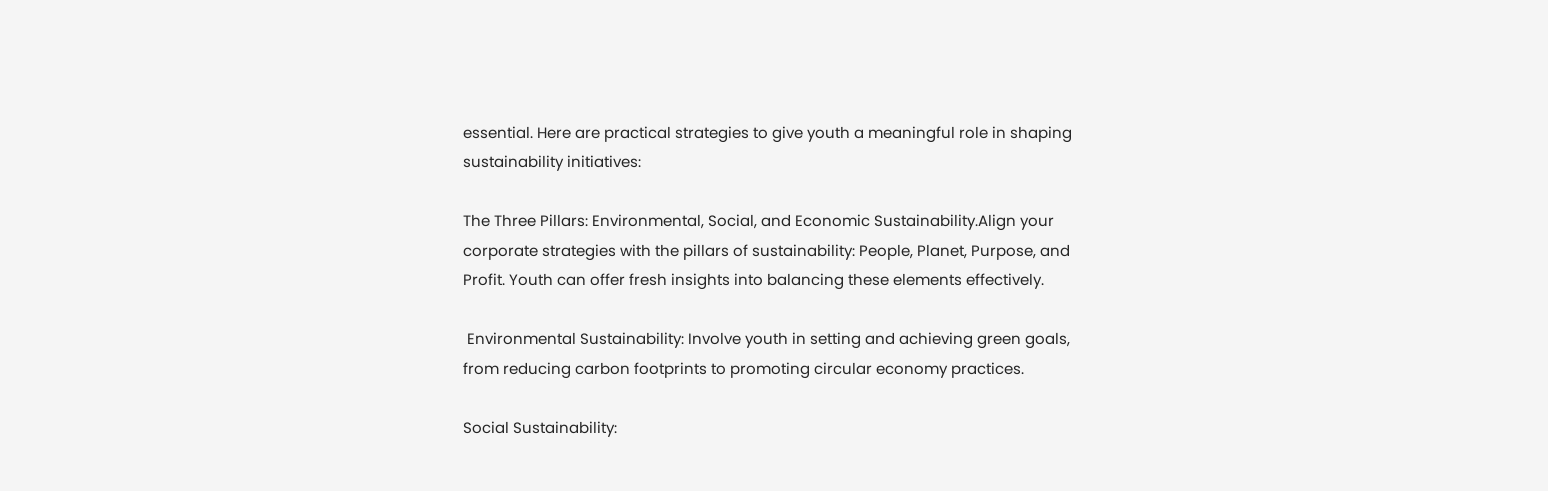essential. Here are practical strategies to give youth a meaningful role in shaping sustainability initiatives:

The Three Pillars: Environmental, Social, and Economic Sustainability.Align your corporate strategies with the pillars of sustainability: People, Planet, Purpose, and Profit. Youth can offer fresh insights into balancing these elements effectively.

 Environmental Sustainability: Involve youth in setting and achieving green goals, from reducing carbon footprints to promoting circular economy practices.

Social Sustainability: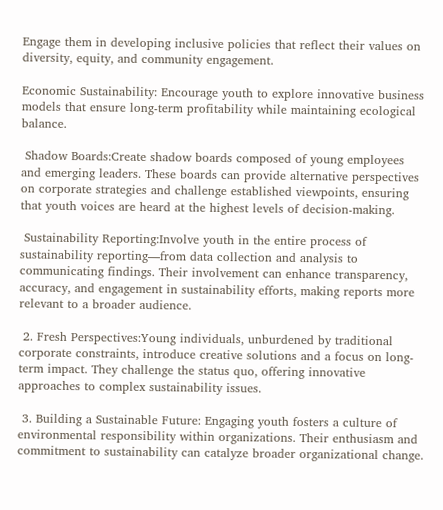Engage them in developing inclusive policies that reflect their values on diversity, equity, and community engagement.

Economic Sustainability: Encourage youth to explore innovative business models that ensure long-term profitability while maintaining ecological balance.

 Shadow Boards:Create shadow boards composed of young employees and emerging leaders. These boards can provide alternative perspectives on corporate strategies and challenge established viewpoints, ensuring that youth voices are heard at the highest levels of decision-making.

 Sustainability Reporting:Involve youth in the entire process of sustainability reporting—from data collection and analysis to communicating findings. Their involvement can enhance transparency, accuracy, and engagement in sustainability efforts, making reports more relevant to a broader audience.

 2. Fresh Perspectives:Young individuals, unburdened by traditional corporate constraints, introduce creative solutions and a focus on long-term impact. They challenge the status quo, offering innovative approaches to complex sustainability issues.

 3. Building a Sustainable Future: Engaging youth fosters a culture of environmental responsibility within organizations. Their enthusiasm and commitment to sustainability can catalyze broader organizational change.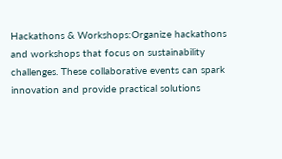Hackathons & Workshops:Organize hackathons and workshops that focus on sustainability challenges. These collaborative events can spark innovation and provide practical solutions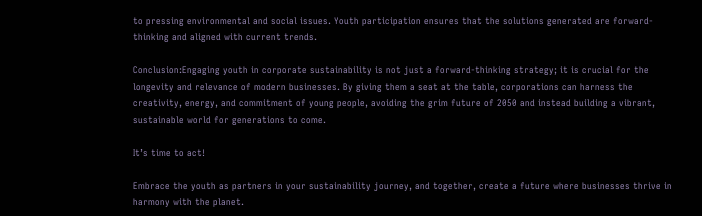to pressing environmental and social issues. Youth participation ensures that the solutions generated are forward-thinking and aligned with current trends.

Conclusion:Engaging youth in corporate sustainability is not just a forward-thinking strategy; it is crucial for the longevity and relevance of modern businesses. By giving them a seat at the table, corporations can harness the creativity, energy, and commitment of young people, avoiding the grim future of 2050 and instead building a vibrant, sustainable world for generations to come.

It’s time to act!

Embrace the youth as partners in your sustainability journey, and together, create a future where businesses thrive in harmony with the planet.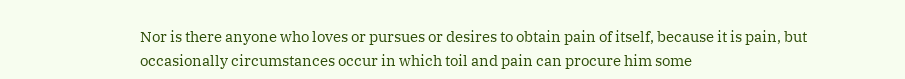Nor is there anyone who loves or pursues or desires to obtain pain of itself, because it is pain, but occasionally circumstances occur in which toil and pain can procure him some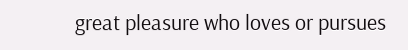great pleasure who loves or pursues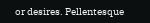or desires. Pellentesque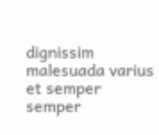dignissim malesuada varius et semper semper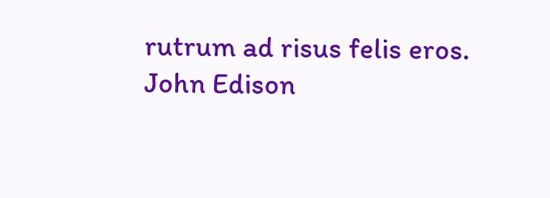rutrum ad risus felis eros.
John Edison